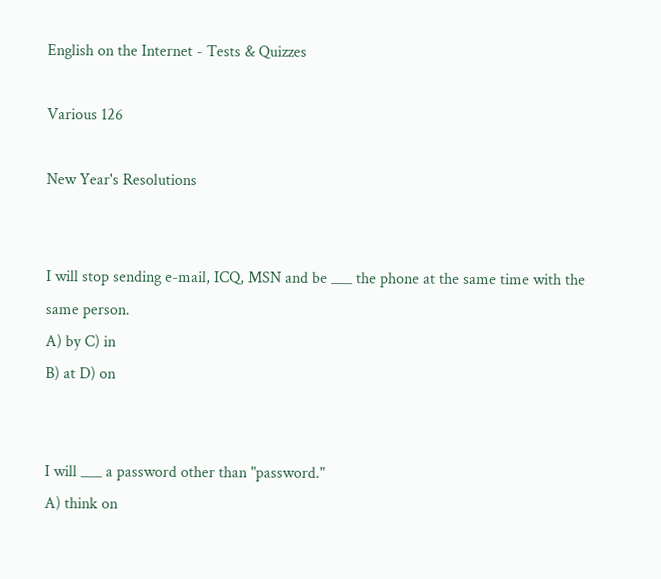English on the Internet - Tests & Quizzes

Various 126

New Year's Resolutions


I will stop sending e-mail, ICQ, MSN and be ___ the phone at the same time with the same person.
A) by C) in
B) at D) on


I will ___ a password other than "password."
A) think on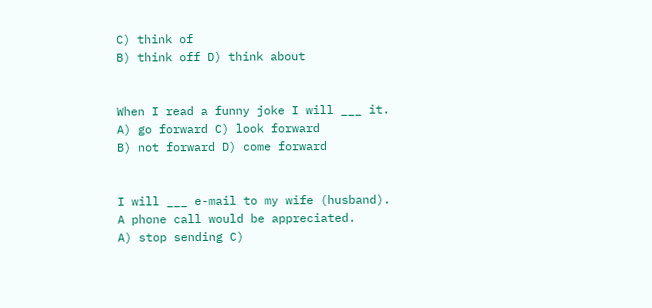C) think of
B) think off D) think about


When I read a funny joke I will ___ it.
A) go forward C) look forward
B) not forward D) come forward


I will ___ e-mail to my wife (husband). A phone call would be appreciated.
A) stop sending C)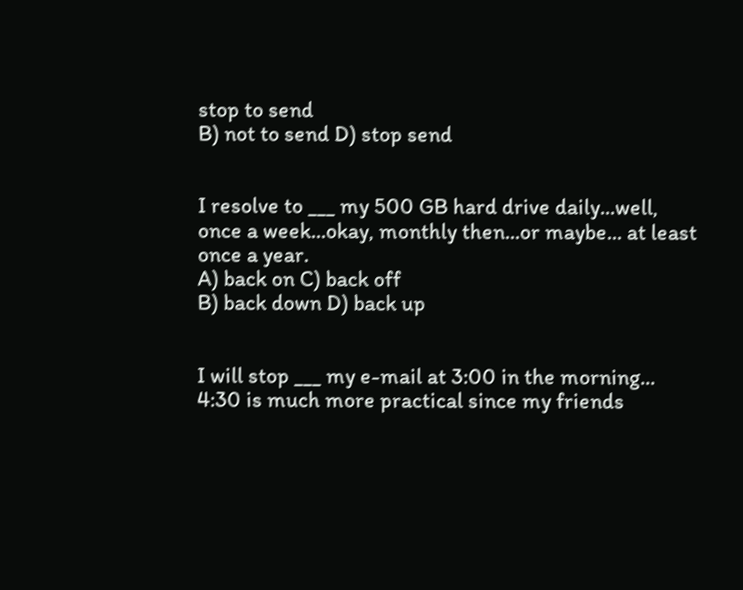stop to send
B) not to send D) stop send


I resolve to ___ my 500 GB hard drive daily...well, once a week...okay, monthly then...or maybe... at least once a year.
A) back on C) back off
B) back down D) back up


I will stop ___ my e-mail at 3:00 in the morning... 4:30 is much more practical since my friends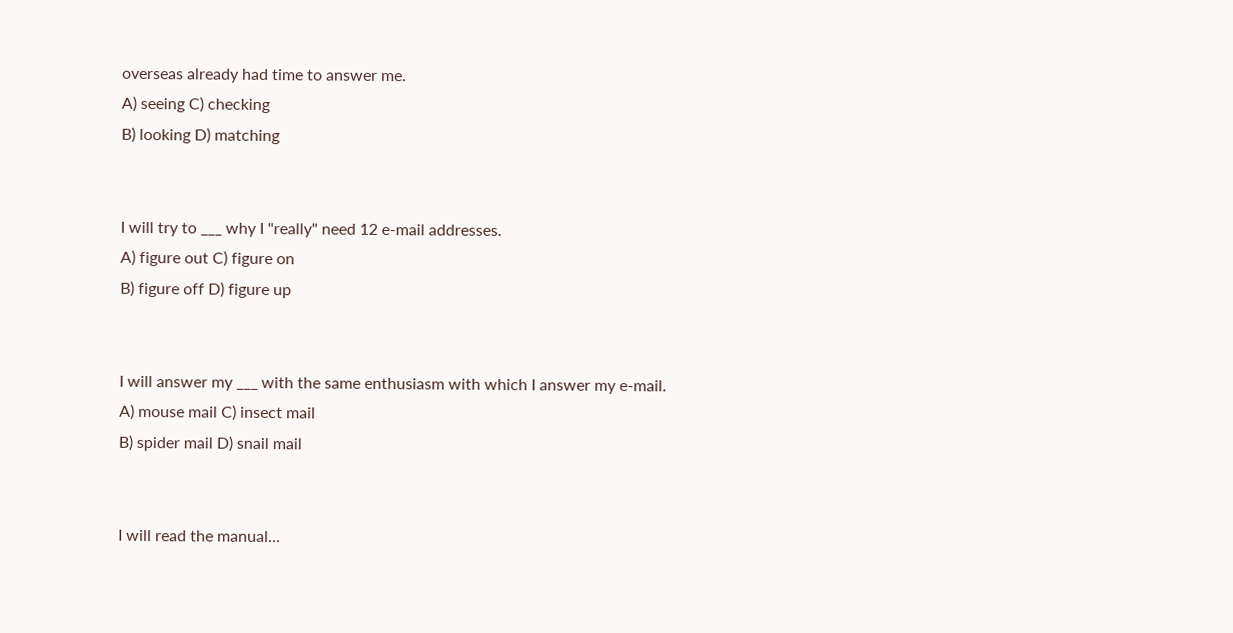overseas already had time to answer me.
A) seeing C) checking
B) looking D) matching


I will try to ___ why I "really" need 12 e-mail addresses.
A) figure out C) figure on
B) figure off D) figure up


I will answer my ___ with the same enthusiasm with which I answer my e-mail.
A) mouse mail C) insect mail
B) spider mail D) snail mail


I will read the manual...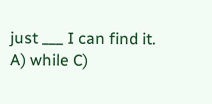just ___ I can find it.
A) while C)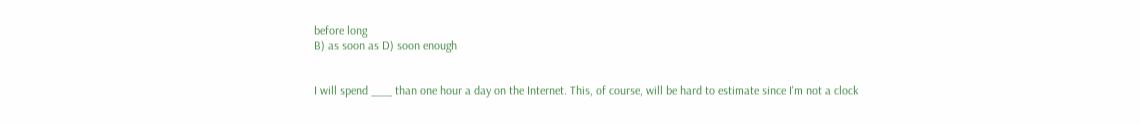before long
B) as soon as D) soon enough


I will spend ___ than one hour a day on the Internet. This, of course, will be hard to estimate since I'm not a clock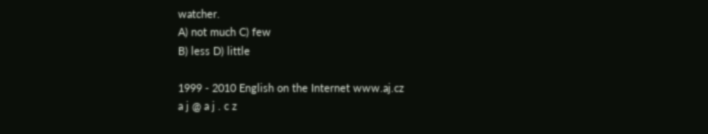watcher.
A) not much C) few
B) less D) little

1999 - 2010 English on the Internet www.aj.cz
a j @ a j . c z